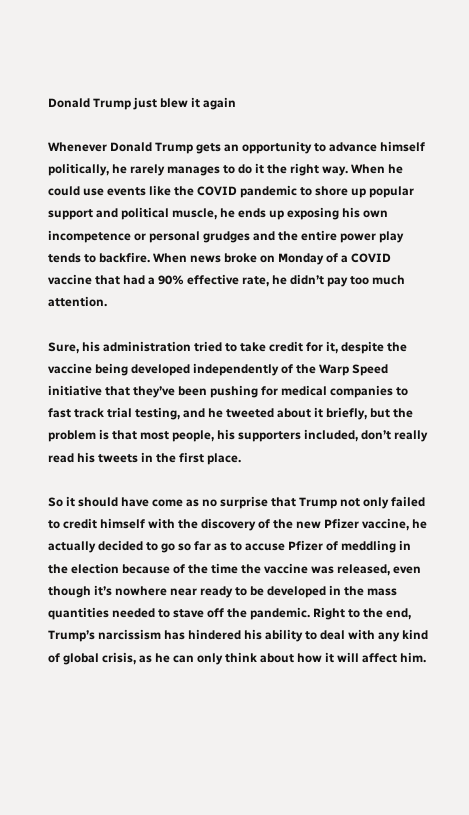Donald Trump just blew it again

Whenever Donald Trump gets an opportunity to advance himself politically, he rarely manages to do it the right way. When he could use events like the COVID pandemic to shore up popular support and political muscle, he ends up exposing his own incompetence or personal grudges and the entire power play tends to backfire. When news broke on Monday of a COVID vaccine that had a 90% effective rate, he didn’t pay too much attention.

Sure, his administration tried to take credit for it, despite the vaccine being developed independently of the Warp Speed initiative that they’ve been pushing for medical companies to fast track trial testing, and he tweeted about it briefly, but the problem is that most people, his supporters included, don’t really read his tweets in the first place.

So it should have come as no surprise that Trump not only failed to credit himself with the discovery of the new Pfizer vaccine, he actually decided to go so far as to accuse Pfizer of meddling in the election because of the time the vaccine was released, even though it’s nowhere near ready to be developed in the mass quantities needed to stave off the pandemic. Right to the end, Trump’s narcissism has hindered his ability to deal with any kind of global crisis, as he can only think about how it will affect him.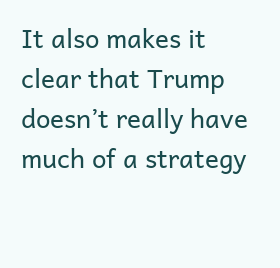It also makes it clear that Trump doesn’t really have much of a strategy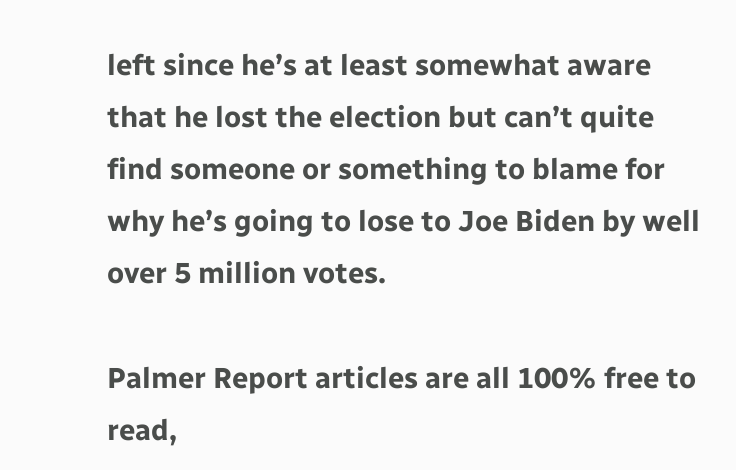left since he’s at least somewhat aware that he lost the election but can’t quite find someone or something to blame for why he’s going to lose to Joe Biden by well over 5 million votes.

Palmer Report articles are all 100% free to read,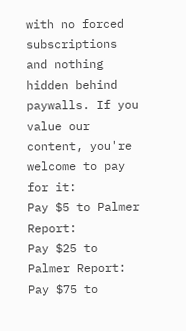with no forced subscriptions and nothing hidden behind paywalls. If you value our content, you're welcome to pay for it:
Pay $5 to Palmer Report:
Pay $25 to Palmer Report:
Pay $75 to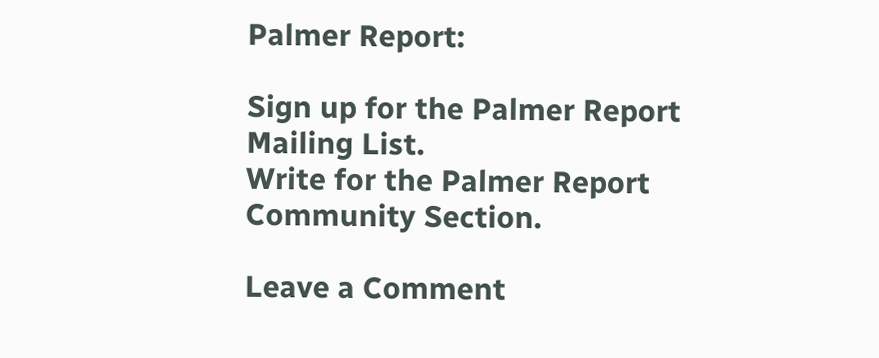Palmer Report:

Sign up for the Palmer Report Mailing List.
Write for the Palmer Report Community Section.

Leave a Comment